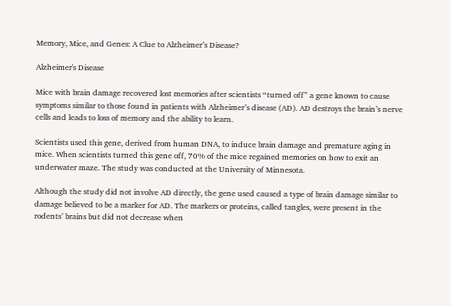Memory, Mice, and Genes: A Clue to Alzheimer’s Disease?

Alzheimer's Disease

Mice with brain damage recovered lost memories after scientists “turned off” a gene known to cause symptoms similar to those found in patients with Alzheimer’s disease (AD). AD destroys the brain’s nerve cells and leads to loss of memory and the ability to learn.

Scientists used this gene, derived from human DNA, to induce brain damage and premature aging in mice. When scientists turned this gene off, 70% of the mice regained memories on how to exit an underwater maze. The study was conducted at the University of Minnesota.

Although the study did not involve AD directly, the gene used caused a type of brain damage similar to damage believed to be a marker for AD. The markers or proteins, called tangles, were present in the rodents’ brains but did not decrease when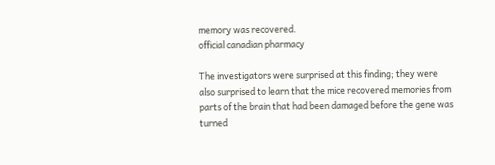memory was recovered.
official canadian pharmacy

The investigators were surprised at this finding; they were also surprised to learn that the mice recovered memories from parts of the brain that had been damaged before the gene was turned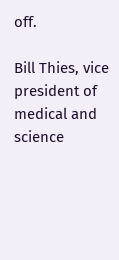off.

Bill Thies, vice president of medical and science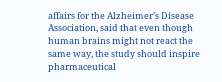affairs for the Alzheimer’s Disease Association, said that even though human brains might not react the same way, the study should inspire pharmaceutical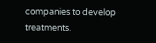companies to develop treatments.